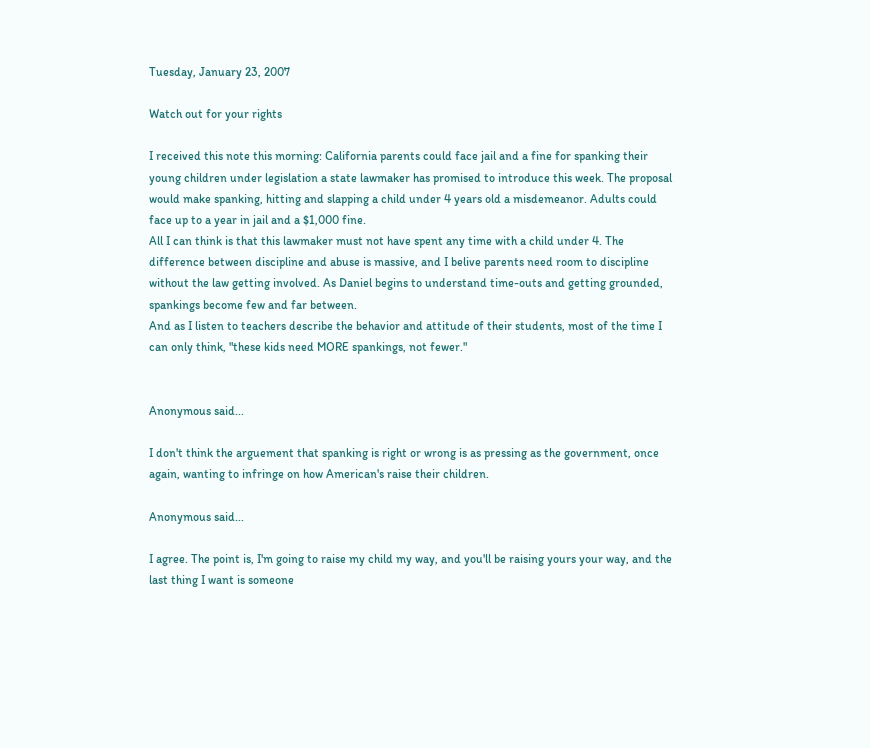Tuesday, January 23, 2007

Watch out for your rights

I received this note this morning: California parents could face jail and a fine for spanking their young children under legislation a state lawmaker has promised to introduce this week. The proposal would make spanking, hitting and slapping a child under 4 years old a misdemeanor. Adults could face up to a year in jail and a $1,000 fine.
All I can think is that this lawmaker must not have spent any time with a child under 4. The difference between discipline and abuse is massive, and I belive parents need room to discipline without the law getting involved. As Daniel begins to understand time-outs and getting grounded, spankings become few and far between.
And as I listen to teachers describe the behavior and attitude of their students, most of the time I can only think, "these kids need MORE spankings, not fewer."


Anonymous said...

I don't think the arguement that spanking is right or wrong is as pressing as the government, once again, wanting to infringe on how American's raise their children.

Anonymous said...

I agree. The point is, I'm going to raise my child my way, and you'll be raising yours your way, and the last thing I want is someone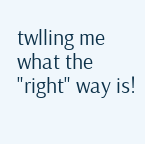twlling me what the "right" way is!